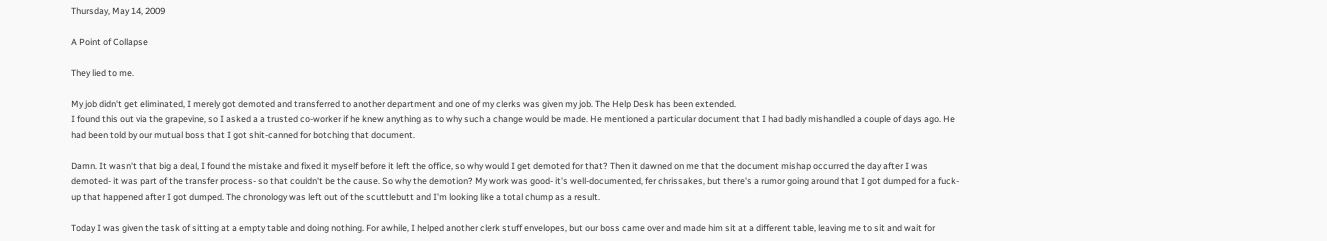Thursday, May 14, 2009

A Point of Collapse

They lied to me.

My job didn't get eliminated, I merely got demoted and transferred to another department and one of my clerks was given my job. The Help Desk has been extended.
I found this out via the grapevine, so I asked a a trusted co-worker if he knew anything as to why such a change would be made. He mentioned a particular document that I had badly mishandled a couple of days ago. He had been told by our mutual boss that I got shit-canned for botching that document.

Damn. It wasn't that big a deal, I found the mistake and fixed it myself before it left the office, so why would I get demoted for that? Then it dawned on me that the document mishap occurred the day after I was demoted- it was part of the transfer process- so that couldn't be the cause. So why the demotion? My work was good- it's well-documented, fer chrissakes, but there's a rumor going around that I got dumped for a fuck-up that happened after I got dumped. The chronology was left out of the scuttlebutt and I'm looking like a total chump as a result.

Today I was given the task of sitting at a empty table and doing nothing. For awhile, I helped another clerk stuff envelopes, but our boss came over and made him sit at a different table, leaving me to sit and wait for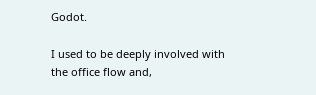Godot.

I used to be deeply involved with the office flow and,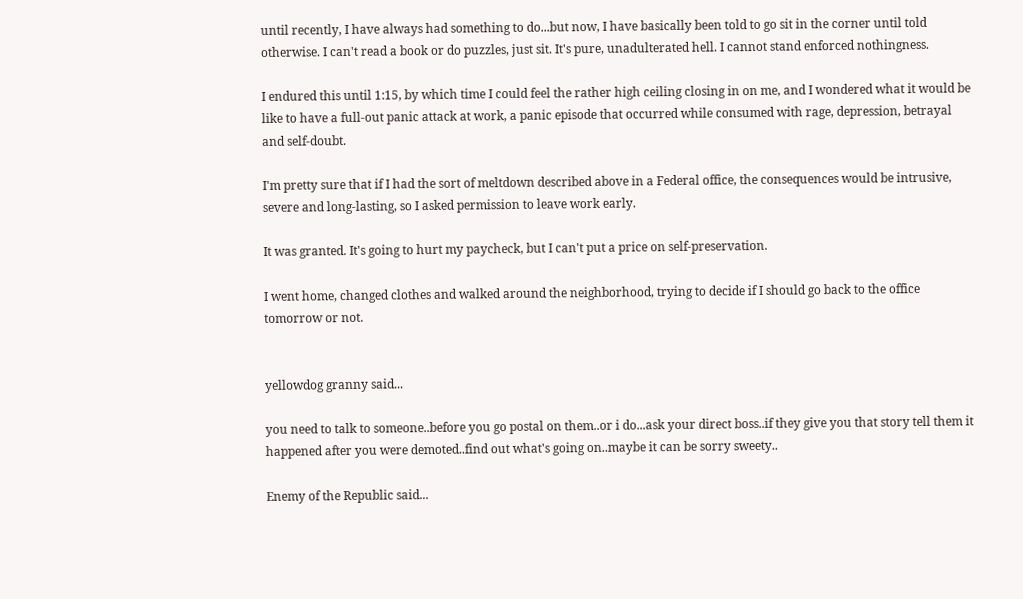until recently, I have always had something to do...but now, I have basically been told to go sit in the corner until told otherwise. I can't read a book or do puzzles, just sit. It's pure, unadulterated hell. I cannot stand enforced nothingness.

I endured this until 1:15, by which time I could feel the rather high ceiling closing in on me, and I wondered what it would be like to have a full-out panic attack at work, a panic episode that occurred while consumed with rage, depression, betrayal and self-doubt.

I'm pretty sure that if I had the sort of meltdown described above in a Federal office, the consequences would be intrusive, severe and long-lasting, so I asked permission to leave work early.

It was granted. It's going to hurt my paycheck, but I can't put a price on self-preservation.

I went home, changed clothes and walked around the neighborhood, trying to decide if I should go back to the office tomorrow or not.


yellowdog granny said...

you need to talk to someone..before you go postal on them..or i do...ask your direct boss..if they give you that story tell them it happened after you were demoted..find out what's going on..maybe it can be sorry sweety..

Enemy of the Republic said...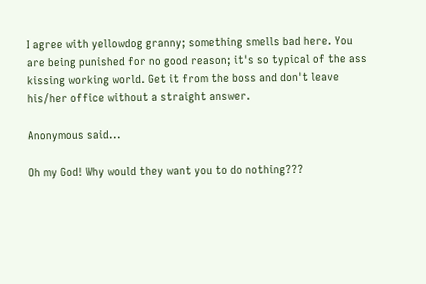I agree with yellowdog granny; something smells bad here. You are being punished for no good reason; it's so typical of the ass kissing working world. Get it from the boss and don't leave his/her office without a straight answer.

Anonymous said...

Oh my God! Why would they want you to do nothing???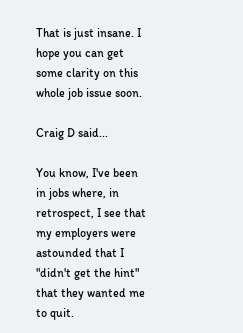That is just insane. I hope you can get some clarity on this whole job issue soon.

Craig D said...

You know, I've been in jobs where, in retrospect, I see that my employers were astounded that I "didn't get the hint" that they wanted me to quit.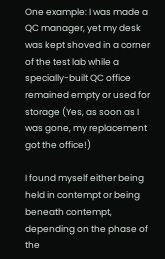One example: I was made a QC manager, yet my desk was kept shoved in a corner of the test lab while a specially-built QC office remained empty or used for storage (Yes, as soon as I was gone, my replacement got the office!)

I found myself either being held in contempt or being beneath contempt, depending on the phase of the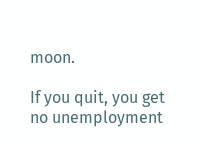moon.

If you quit, you get no unemployment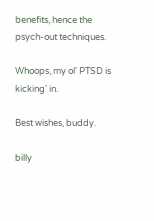benefits, hence the psych-out techniques.

Whoops, my ol' PTSD is kicking' in.

Best wishes, buddy.

billy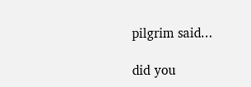pilgrim said...

did you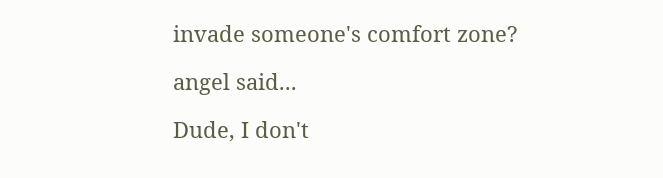invade someone's comfort zone?

angel said...

Dude, I don't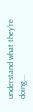understand what they're doing...